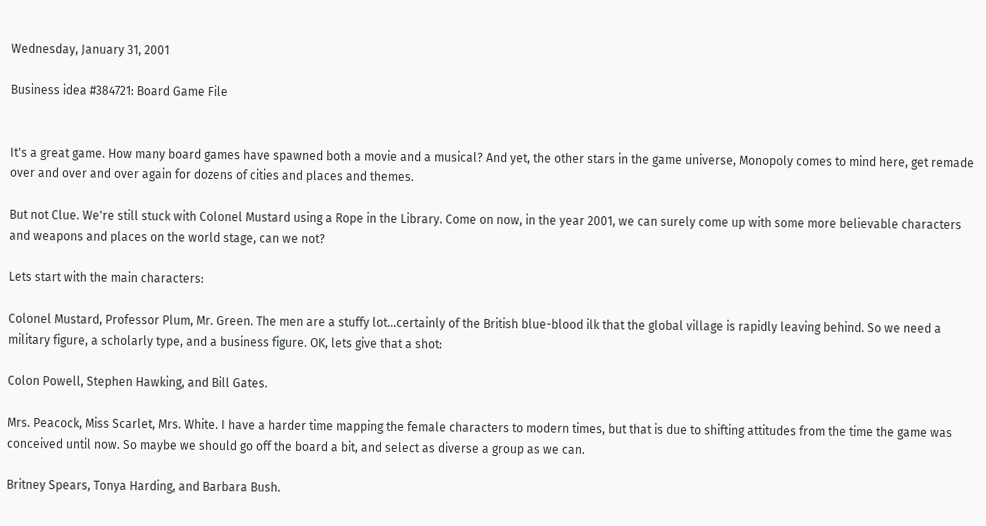Wednesday, January 31, 2001

Business idea #384721: Board Game File


It's a great game. How many board games have spawned both a movie and a musical? And yet, the other stars in the game universe, Monopoly comes to mind here, get remade over and over and over again for dozens of cities and places and themes.

But not Clue. We're still stuck with Colonel Mustard using a Rope in the Library. Come on now, in the year 2001, we can surely come up with some more believable characters and weapons and places on the world stage, can we not?

Lets start with the main characters:

Colonel Mustard, Professor Plum, Mr. Green. The men are a stuffy lot...certainly of the British blue-blood ilk that the global village is rapidly leaving behind. So we need a military figure, a scholarly type, and a business figure. OK, lets give that a shot:

Colon Powell, Stephen Hawking, and Bill Gates.

Mrs. Peacock, Miss Scarlet, Mrs. White. I have a harder time mapping the female characters to modern times, but that is due to shifting attitudes from the time the game was conceived until now. So maybe we should go off the board a bit, and select as diverse a group as we can.

Britney Spears, Tonya Harding, and Barbara Bush.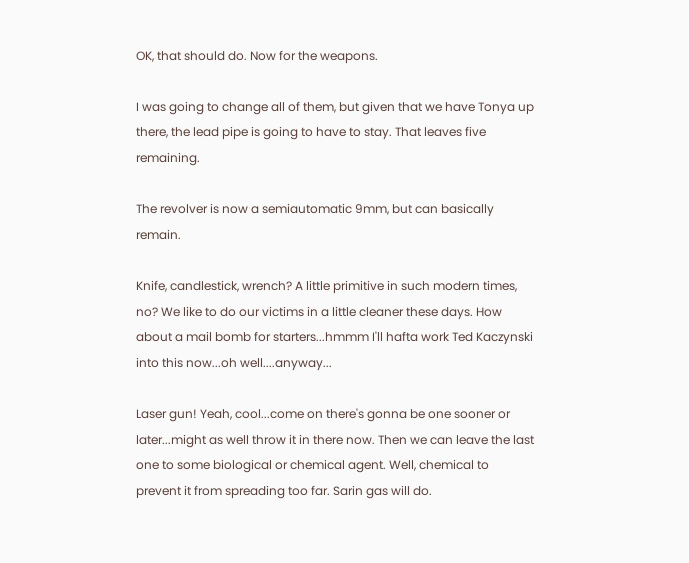OK, that should do. Now for the weapons.

I was going to change all of them, but given that we have Tonya up there, the lead pipe is going to have to stay. That leaves five remaining.

The revolver is now a semiautomatic 9mm, but can basically remain.

Knife, candlestick, wrench? A little primitive in such modern times, no? We like to do our victims in a little cleaner these days. How about a mail bomb for starters...hmmm I'll hafta work Ted Kaczynski into this now...oh well....anyway...

Laser gun! Yeah, cool...come on there's gonna be one sooner or later...might as well throw it in there now. Then we can leave the last one to some biological or chemical agent. Well, chemical to prevent it from spreading too far. Sarin gas will do.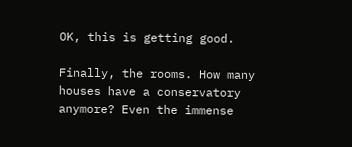OK, this is getting good.

Finally, the rooms. How many houses have a conservatory anymore? Even the immense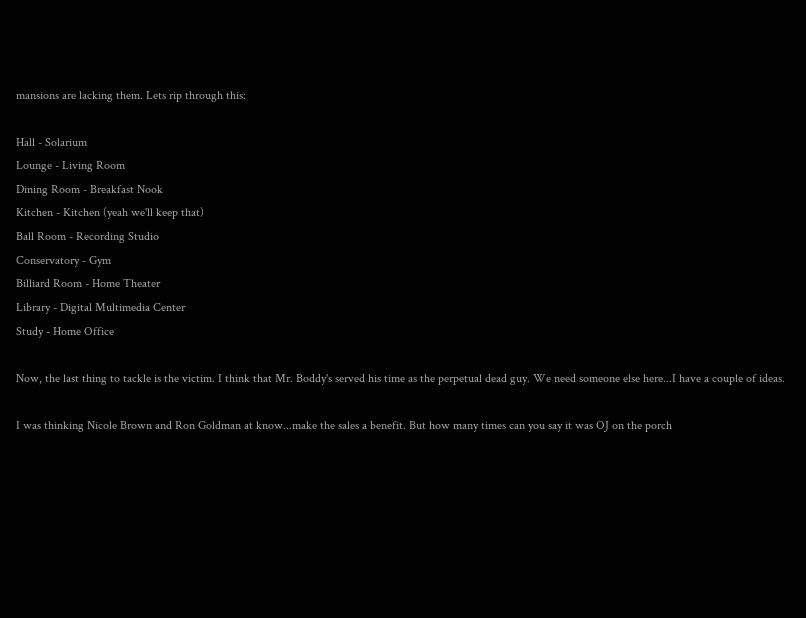mansions are lacking them. Lets rip through this:

Hall - Solarium
Lounge - Living Room
Dining Room - Breakfast Nook
Kitchen - Kitchen (yeah we'll keep that)
Ball Room - Recording Studio
Conservatory - Gym
Billiard Room - Home Theater
Library - Digital Multimedia Center
Study - Home Office

Now, the last thing to tackle is the victim. I think that Mr. Boddy's served his time as the perpetual dead guy. We need someone else here...I have a couple of ideas.

I was thinking Nicole Brown and Ron Goldman at know...make the sales a benefit. But how many times can you say it was OJ on the porch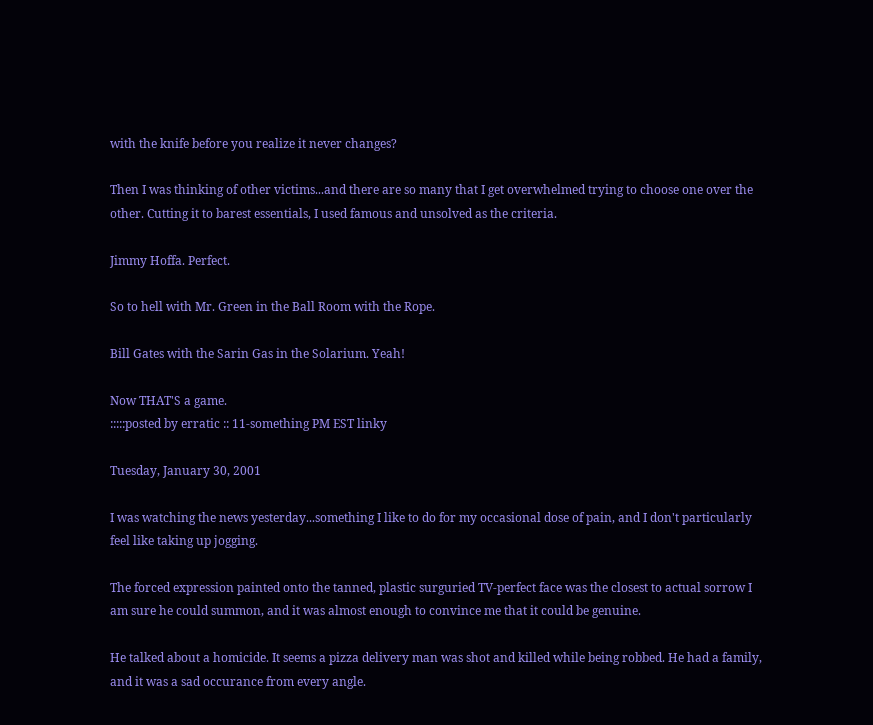with the knife before you realize it never changes?

Then I was thinking of other victims...and there are so many that I get overwhelmed trying to choose one over the other. Cutting it to barest essentials, I used famous and unsolved as the criteria.

Jimmy Hoffa. Perfect.

So to hell with Mr. Green in the Ball Room with the Rope.

Bill Gates with the Sarin Gas in the Solarium. Yeah!

Now THAT'S a game.
:::::posted by erratic :: 11-something PM EST linky

Tuesday, January 30, 2001

I was watching the news yesterday...something I like to do for my occasional dose of pain, and I don't particularly feel like taking up jogging.

The forced expression painted onto the tanned, plastic surguried TV-perfect face was the closest to actual sorrow I am sure he could summon, and it was almost enough to convince me that it could be genuine.

He talked about a homicide. It seems a pizza delivery man was shot and killed while being robbed. He had a family, and it was a sad occurance from every angle.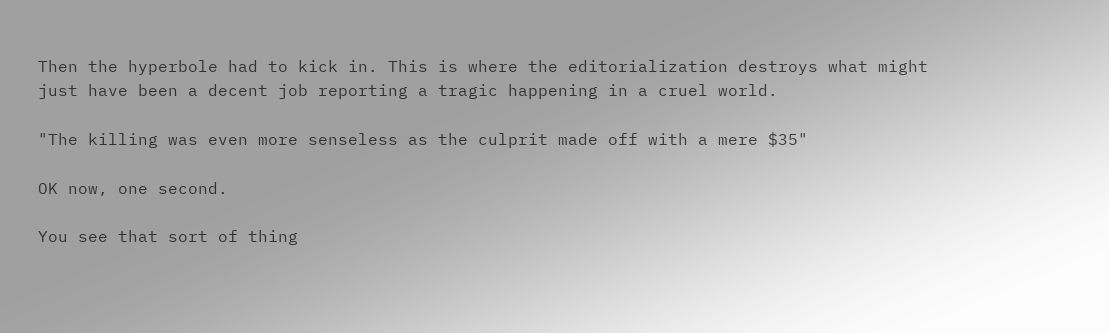Then the hyperbole had to kick in. This is where the editorialization destroys what might just have been a decent job reporting a tragic happening in a cruel world.

"The killing was even more senseless as the culprit made off with a mere $35"

OK now, one second.

You see that sort of thing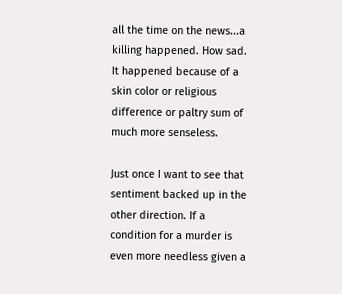all the time on the news...a killing happened. How sad. It happened because of a skin color or religious difference or paltry sum of much more senseless.

Just once I want to see that sentiment backed up in the other direction. If a condition for a murder is even more needless given a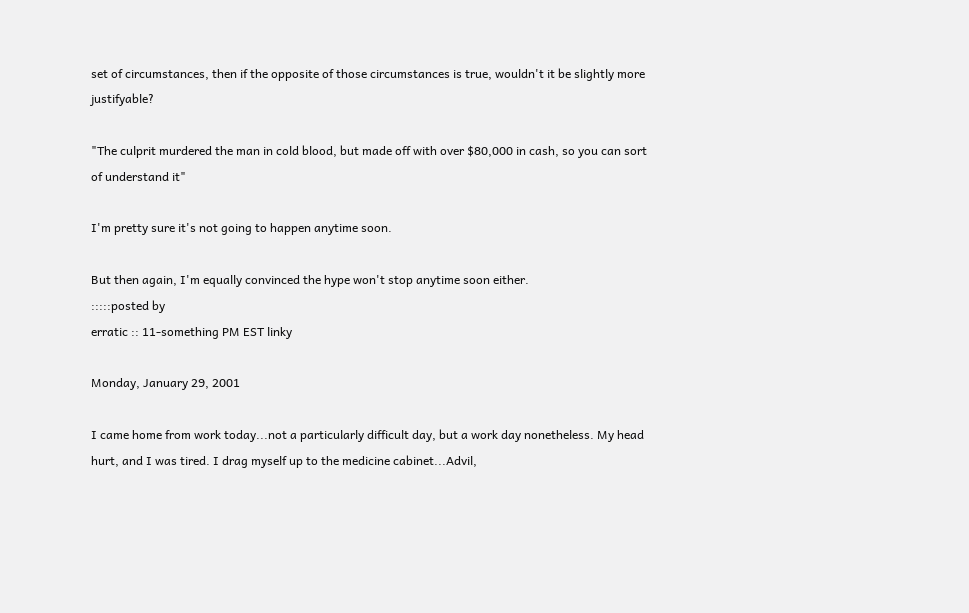set of circumstances, then if the opposite of those circumstances is true, wouldn't it be slightly more justifyable?

"The culprit murdered the man in cold blood, but made off with over $80,000 in cash, so you can sort of understand it"

I'm pretty sure it's not going to happen anytime soon.

But then again, I'm equally convinced the hype won't stop anytime soon either.
:::::posted by
erratic :: 11-something PM EST linky

Monday, January 29, 2001

I came home from work today...not a particularly difficult day, but a work day nonetheless. My head hurt, and I was tired. I drag myself up to the medicine cabinet...Advil,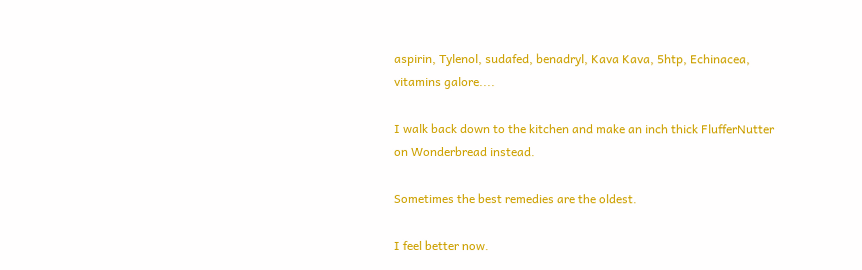aspirin, Tylenol, sudafed, benadryl, Kava Kava, 5htp, Echinacea, vitamins galore....

I walk back down to the kitchen and make an inch thick FlufferNutter on Wonderbread instead.

Sometimes the best remedies are the oldest.

I feel better now.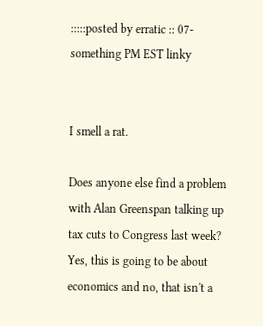:::::posted by erratic :: 07-something PM EST linky


I smell a rat.

Does anyone else find a problem with Alan Greenspan talking up tax cuts to Congress last week? Yes, this is going to be about economics and no, that isn't a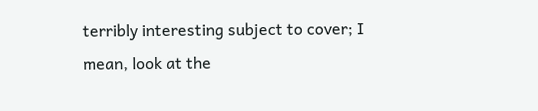terribly interesting subject to cover; I mean, look at the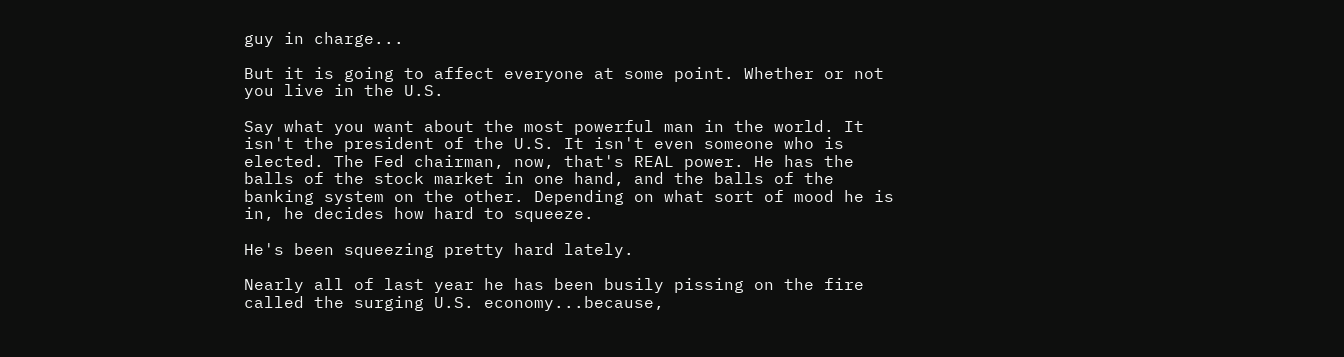guy in charge...

But it is going to affect everyone at some point. Whether or not you live in the U.S.

Say what you want about the most powerful man in the world. It isn't the president of the U.S. It isn't even someone who is elected. The Fed chairman, now, that's REAL power. He has the balls of the stock market in one hand, and the balls of the banking system on the other. Depending on what sort of mood he is in, he decides how hard to squeeze.

He's been squeezing pretty hard lately.

Nearly all of last year he has been busily pissing on the fire called the surging U.S. economy...because,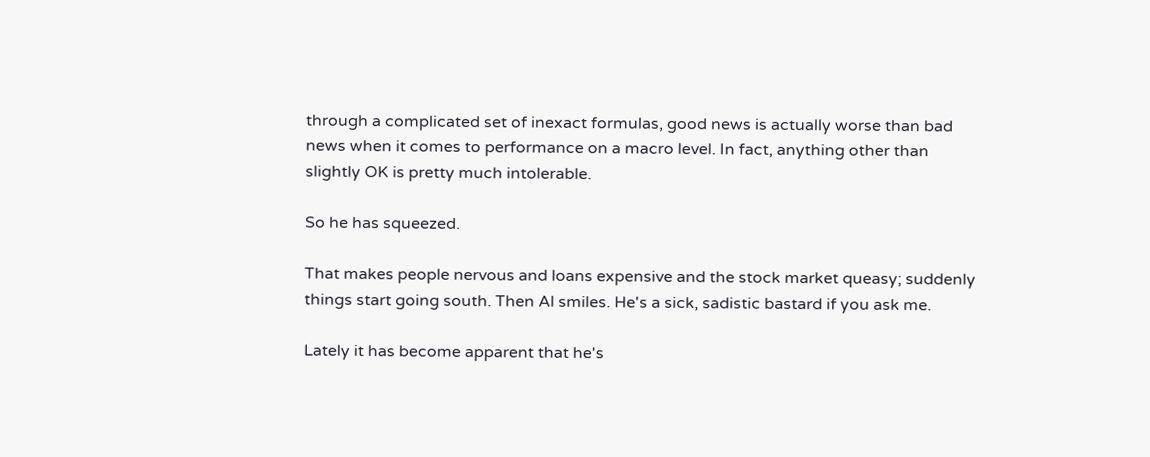through a complicated set of inexact formulas, good news is actually worse than bad news when it comes to performance on a macro level. In fact, anything other than slightly OK is pretty much intolerable.

So he has squeezed.

That makes people nervous and loans expensive and the stock market queasy; suddenly things start going south. Then Al smiles. He's a sick, sadistic bastard if you ask me.

Lately it has become apparent that he's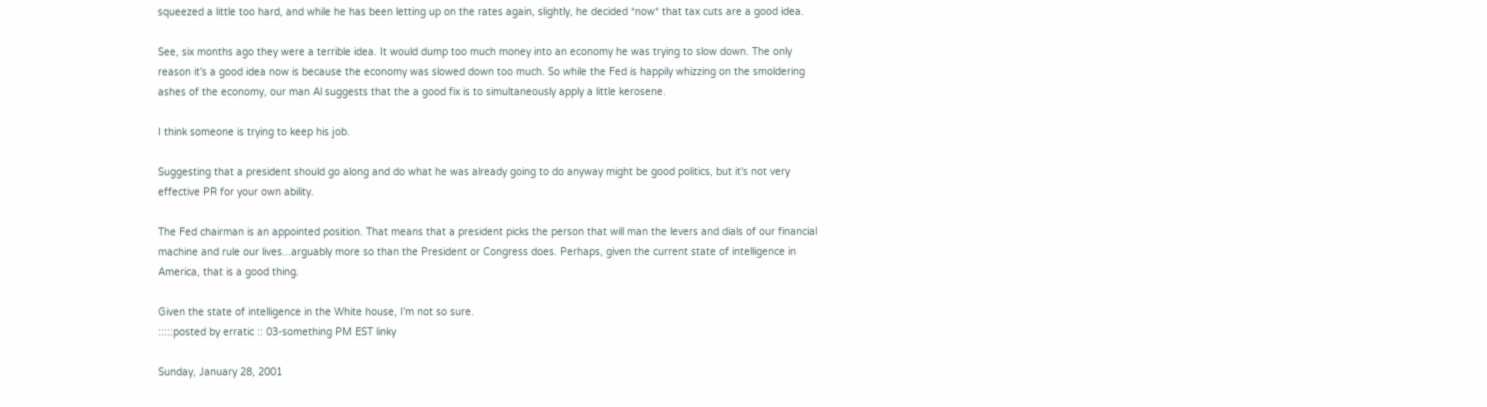squeezed a little too hard, and while he has been letting up on the rates again, slightly, he decided *now* that tax cuts are a good idea.

See, six months ago they were a terrible idea. It would dump too much money into an economy he was trying to slow down. The only reason it's a good idea now is because the economy was slowed down too much. So while the Fed is happily whizzing on the smoldering ashes of the economy, our man Al suggests that the a good fix is to simultaneously apply a little kerosene.

I think someone is trying to keep his job.

Suggesting that a president should go along and do what he was already going to do anyway might be good politics, but it's not very effective PR for your own ability.

The Fed chairman is an appointed position. That means that a president picks the person that will man the levers and dials of our financial machine and rule our lives...arguably more so than the President or Congress does. Perhaps, given the current state of intelligence in America, that is a good thing.

Given the state of intelligence in the White house, I'm not so sure.
:::::posted by erratic :: 03-something PM EST linky

Sunday, January 28, 2001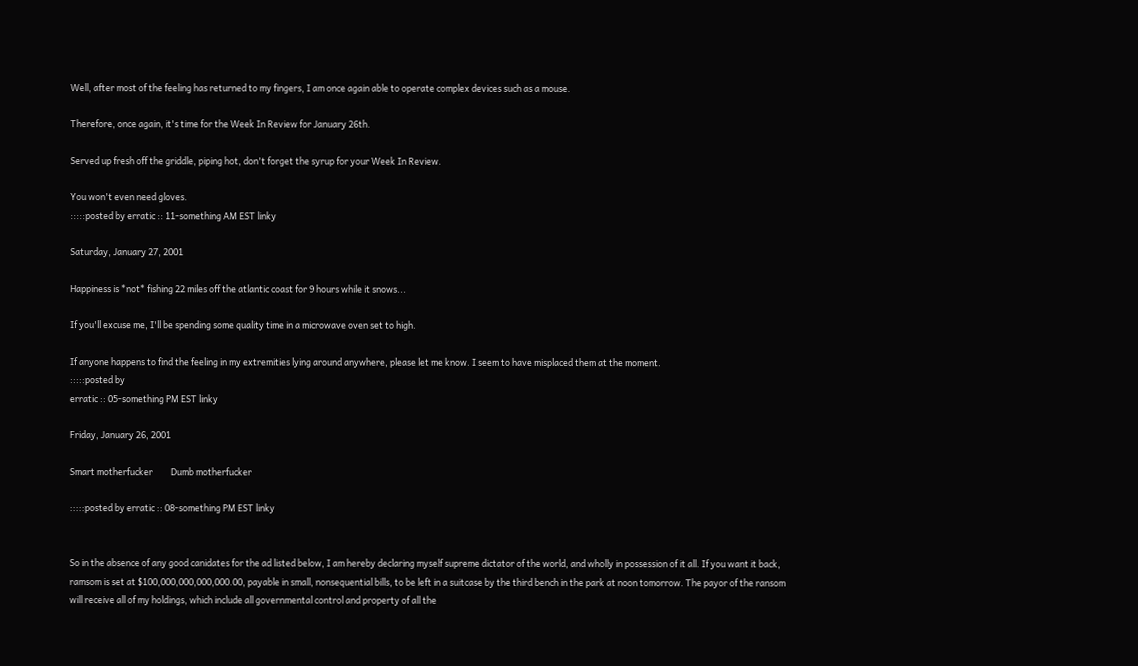Well, after most of the feeling has returned to my fingers, I am once again able to operate complex devices such as a mouse.

Therefore, once again, it's time for the Week In Review for January 26th.

Served up fresh off the griddle, piping hot, don't forget the syrup for your Week In Review.

You won't even need gloves.
:::::posted by erratic :: 11-something AM EST linky

Saturday, January 27, 2001

Happiness is *not* fishing 22 miles off the atlantic coast for 9 hours while it snows...

If you'll excuse me, I'll be spending some quality time in a microwave oven set to high.

If anyone happens to find the feeling in my extremities lying around anywhere, please let me know. I seem to have misplaced them at the moment.
:::::posted by
erratic :: 05-something PM EST linky

Friday, January 26, 2001

Smart motherfucker         Dumb motherfucker

:::::posted by erratic :: 08-something PM EST linky


So in the absence of any good canidates for the ad listed below, I am hereby declaring myself supreme dictator of the world, and wholly in possession of it all. If you want it back, ramsom is set at $100,000,000,000,000.00, payable in small, nonsequential bills, to be left in a suitcase by the third bench in the park at noon tomorrow. The payor of the ransom will receive all of my holdings, which include all governmental control and property of all the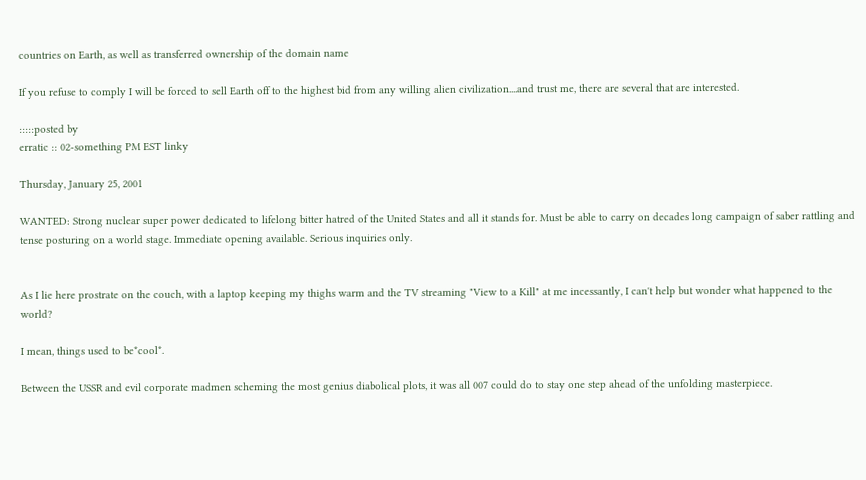countries on Earth, as well as transferred ownership of the domain name

If you refuse to comply I will be forced to sell Earth off to the highest bid from any willing alien civilization....and trust me, there are several that are interested.

:::::posted by
erratic :: 02-something PM EST linky

Thursday, January 25, 2001

WANTED: Strong nuclear super power dedicated to lifelong bitter hatred of the United States and all it stands for. Must be able to carry on decades long campaign of saber rattling and tense posturing on a world stage. Immediate opening available. Serious inquiries only.


As I lie here prostrate on the couch, with a laptop keeping my thighs warm and the TV streaming "View to a Kill" at me incessantly, I can't help but wonder what happened to the world?

I mean, things used to be*cool*.

Between the USSR and evil corporate madmen scheming the most genius diabolical plots, it was all 007 could do to stay one step ahead of the unfolding masterpiece.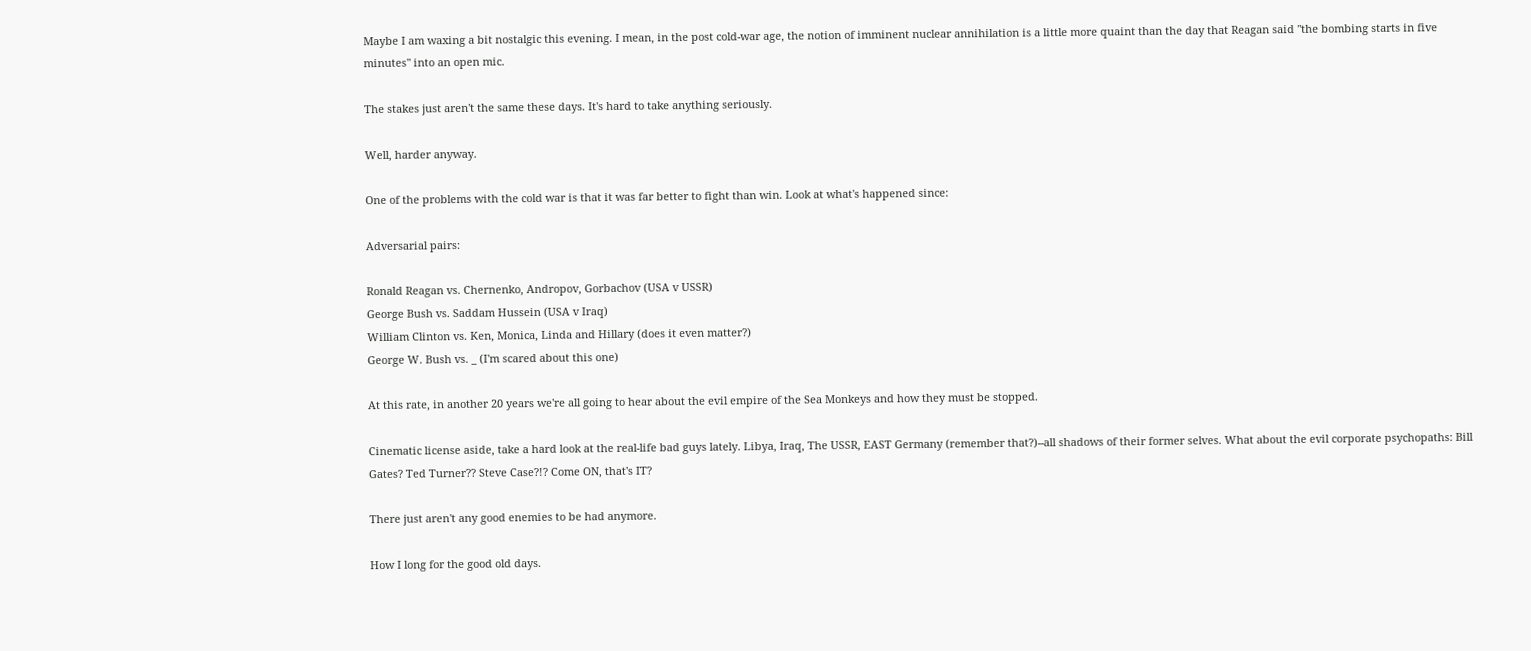Maybe I am waxing a bit nostalgic this evening. I mean, in the post cold-war age, the notion of imminent nuclear annihilation is a little more quaint than the day that Reagan said "the bombing starts in five minutes" into an open mic.

The stakes just aren't the same these days. It's hard to take anything seriously.

Well, harder anyway.

One of the problems with the cold war is that it was far better to fight than win. Look at what's happened since:

Adversarial pairs:

Ronald Reagan vs. Chernenko, Andropov, Gorbachov (USA v USSR)
George Bush vs. Saddam Hussein (USA v Iraq)
William Clinton vs. Ken, Monica, Linda and Hillary (does it even matter?)
George W. Bush vs. _ (I'm scared about this one)

At this rate, in another 20 years we're all going to hear about the evil empire of the Sea Monkeys and how they must be stopped.

Cinematic license aside, take a hard look at the real-life bad guys lately. Libya, Iraq, The USSR, EAST Germany (remember that?)--all shadows of their former selves. What about the evil corporate psychopaths: Bill Gates? Ted Turner?? Steve Case?!? Come ON, that's IT?

There just aren't any good enemies to be had anymore.

How I long for the good old days.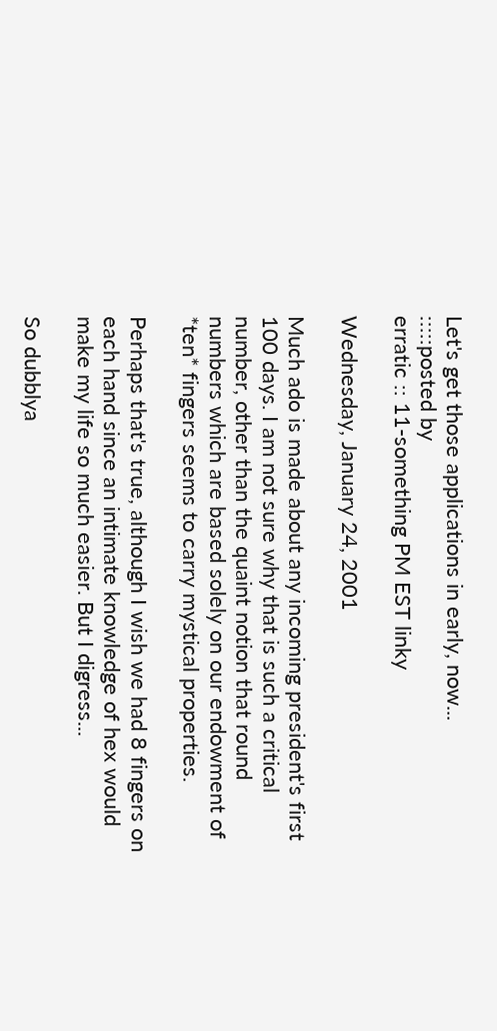Let's get those applications in early, now...
:::::posted by
erratic :: 11-something PM EST linky

Wednesday, January 24, 2001

Much ado is made about any incoming president's first 100 days. I am not sure why that is such a critical number, other than the quaint notion that round numbers which are based solely on our endowment of *ten* fingers seems to carry mystical properties.

Perhaps that's true, although I wish we had 8 fingers on each hand since an intimate knowledge of hex would make my life so much easier. But I digress...

So dubblya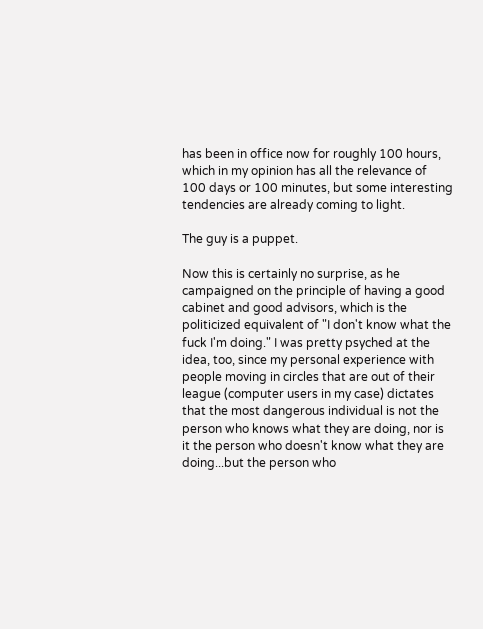has been in office now for roughly 100 hours, which in my opinion has all the relevance of 100 days or 100 minutes, but some interesting tendencies are already coming to light.

The guy is a puppet.

Now this is certainly no surprise, as he campaigned on the principle of having a good cabinet and good advisors, which is the politicized equivalent of "I don't know what the fuck I'm doing." I was pretty psyched at the idea, too, since my personal experience with people moving in circles that are out of their league (computer users in my case) dictates that the most dangerous individual is not the person who knows what they are doing, nor is it the person who doesn't know what they are doing...but the person who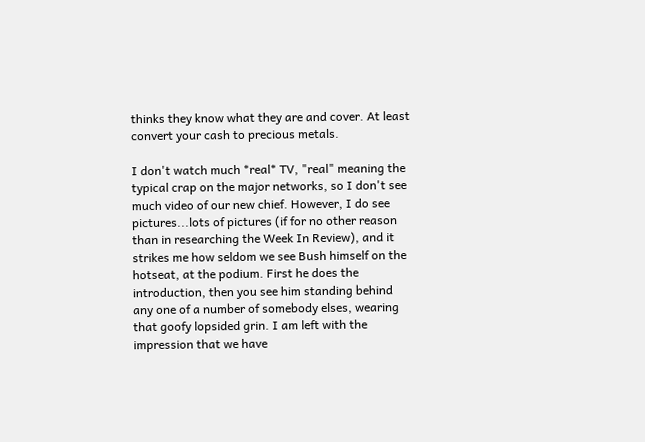thinks they know what they are and cover. At least convert your cash to precious metals.

I don't watch much *real* TV, "real" meaning the typical crap on the major networks, so I don't see much video of our new chief. However, I do see pictures...lots of pictures (if for no other reason than in researching the Week In Review), and it strikes me how seldom we see Bush himself on the hotseat, at the podium. First he does the introduction, then you see him standing behind any one of a number of somebody elses, wearing that goofy lopsided grin. I am left with the impression that we have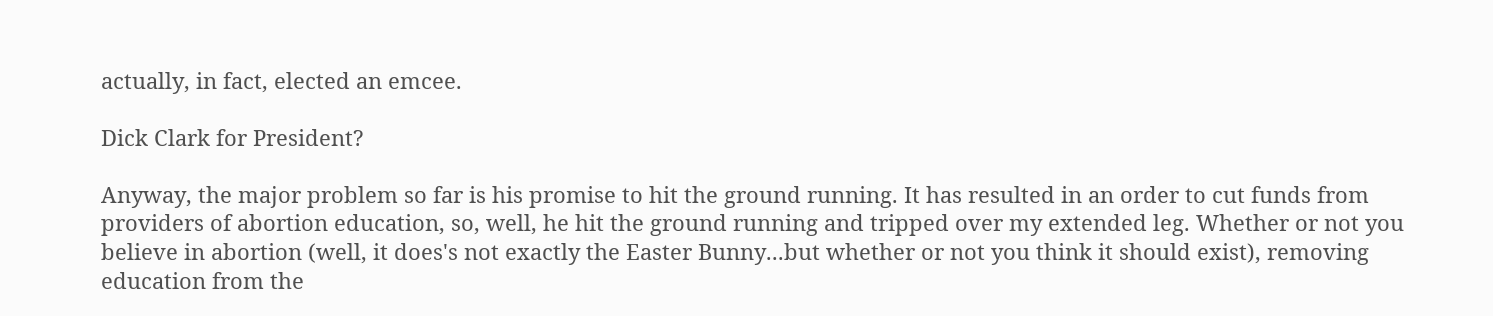actually, in fact, elected an emcee.

Dick Clark for President?

Anyway, the major problem so far is his promise to hit the ground running. It has resulted in an order to cut funds from providers of abortion education, so, well, he hit the ground running and tripped over my extended leg. Whether or not you believe in abortion (well, it does's not exactly the Easter Bunny...but whether or not you think it should exist), removing education from the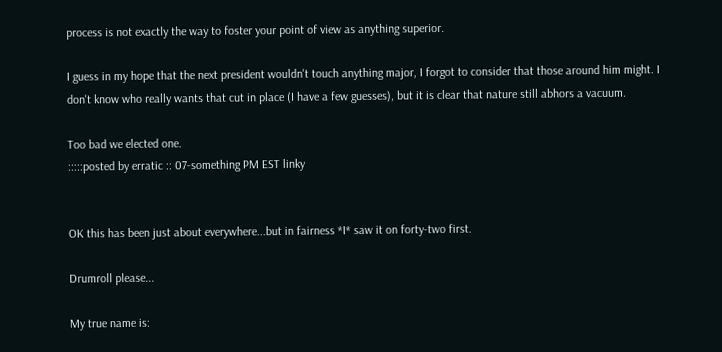process is not exactly the way to foster your point of view as anything superior.

I guess in my hope that the next president wouldn't touch anything major, I forgot to consider that those around him might. I don't know who really wants that cut in place (I have a few guesses), but it is clear that nature still abhors a vacuum.

Too bad we elected one.
:::::posted by erratic :: 07-something PM EST linky


OK this has been just about everywhere...but in fairness *I* saw it on forty-two first.

Drumroll please...

My true name is: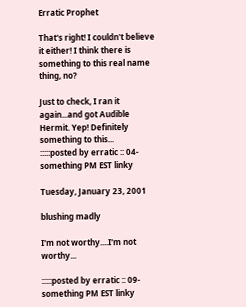Erratic Prophet

That's right! I couldn't believe it either! I think there is something to this real name thing, no?

Just to check, I ran it again...and got Audible Hermit. Yep! Definitely something to this...
:::::posted by erratic :: 04-something PM EST linky

Tuesday, January 23, 2001

blushing madly

I'm not worthy....I'm not worthy...

:::::posted by erratic :: 09-something PM EST linky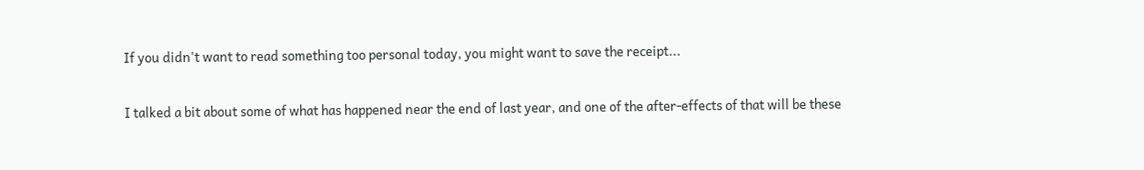If you didn't want to read something too personal today, you might want to save the receipt...

I talked a bit about some of what has happened near the end of last year, and one of the after-effects of that will be these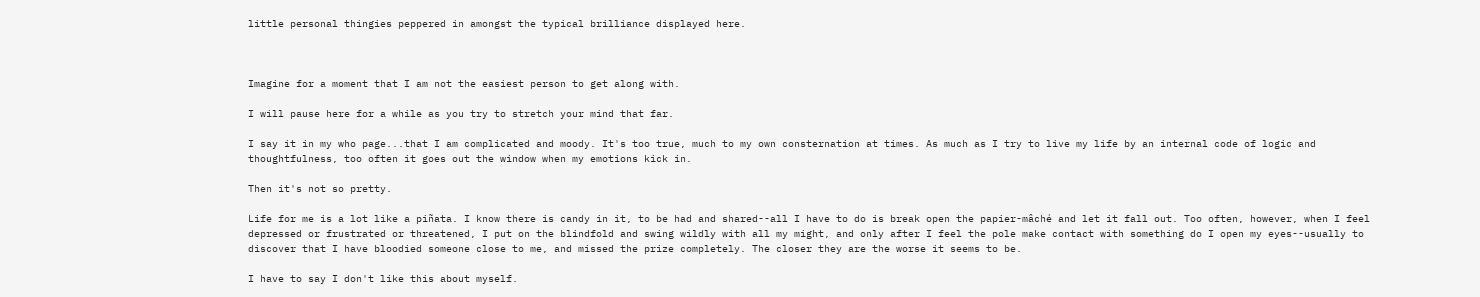little personal thingies peppered in amongst the typical brilliance displayed here.



Imagine for a moment that I am not the easiest person to get along with.

I will pause here for a while as you try to stretch your mind that far.

I say it in my who page...that I am complicated and moody. It's too true, much to my own consternation at times. As much as I try to live my life by an internal code of logic and thoughtfulness, too often it goes out the window when my emotions kick in.

Then it's not so pretty.

Life for me is a lot like a piñata. I know there is candy in it, to be had and shared--all I have to do is break open the papier-mâché and let it fall out. Too often, however, when I feel depressed or frustrated or threatened, I put on the blindfold and swing wildly with all my might, and only after I feel the pole make contact with something do I open my eyes--usually to discover that I have bloodied someone close to me, and missed the prize completely. The closer they are the worse it seems to be.

I have to say I don't like this about myself.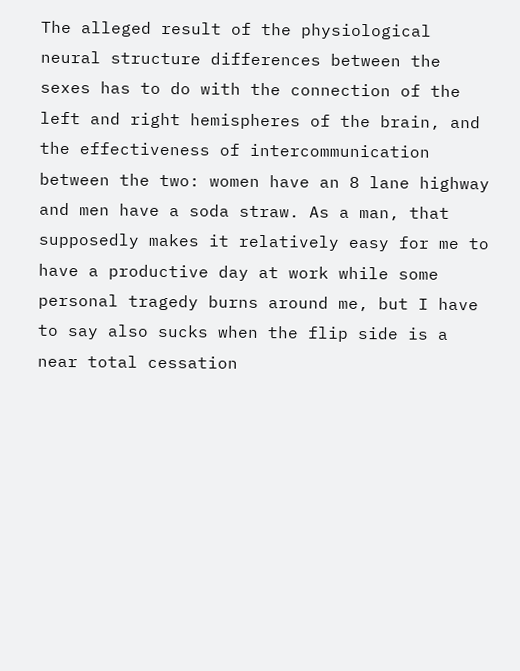The alleged result of the physiological neural structure differences between the sexes has to do with the connection of the left and right hemispheres of the brain, and the effectiveness of intercommunication between the two: women have an 8 lane highway and men have a soda straw. As a man, that supposedly makes it relatively easy for me to have a productive day at work while some personal tragedy burns around me, but I have to say also sucks when the flip side is a near total cessation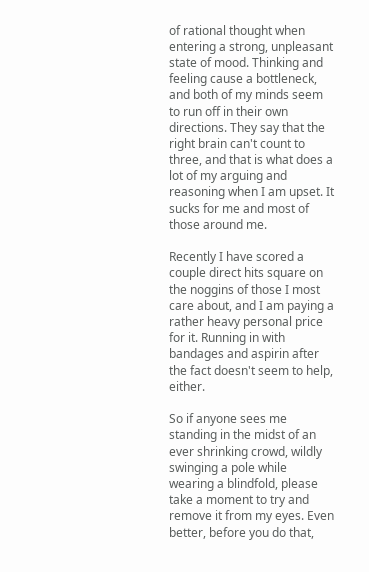of rational thought when entering a strong, unpleasant state of mood. Thinking and feeling cause a bottleneck, and both of my minds seem to run off in their own directions. They say that the right brain can't count to three, and that is what does a lot of my arguing and reasoning when I am upset. It sucks for me and most of those around me.

Recently I have scored a couple direct hits square on the noggins of those I most care about, and I am paying a rather heavy personal price for it. Running in with bandages and aspirin after the fact doesn't seem to help, either.

So if anyone sees me standing in the midst of an ever shrinking crowd, wildly swinging a pole while wearing a blindfold, please take a moment to try and remove it from my eyes. Even better, before you do that,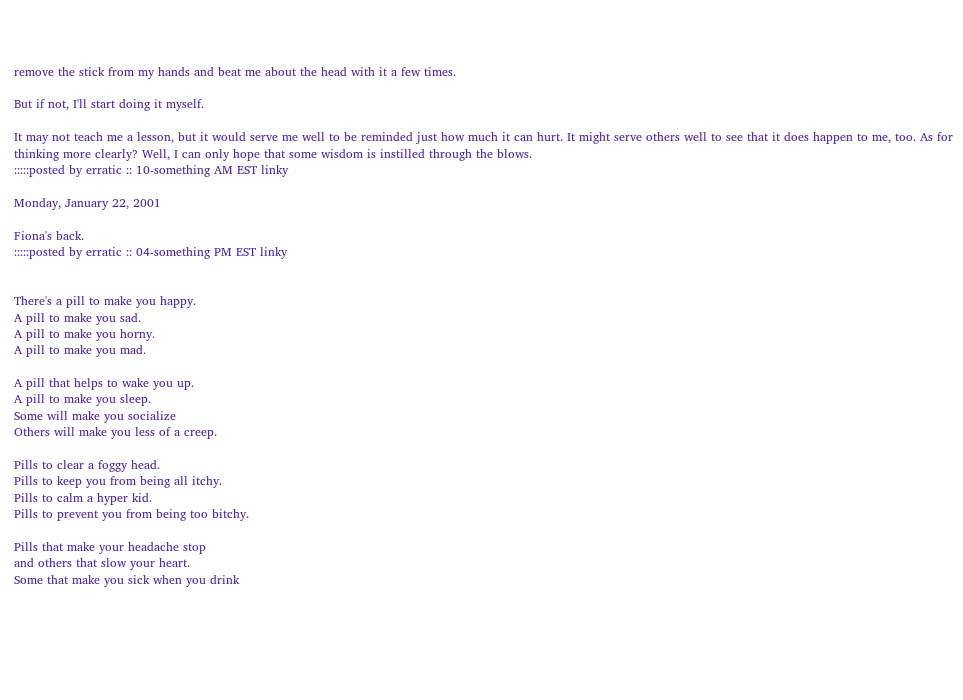remove the stick from my hands and beat me about the head with it a few times.

But if not, I'll start doing it myself.

It may not teach me a lesson, but it would serve me well to be reminded just how much it can hurt. It might serve others well to see that it does happen to me, too. As for thinking more clearly? Well, I can only hope that some wisdom is instilled through the blows.
:::::posted by erratic :: 10-something AM EST linky

Monday, January 22, 2001

Fiona's back.
:::::posted by erratic :: 04-something PM EST linky


There's a pill to make you happy.
A pill to make you sad.
A pill to make you horny.
A pill to make you mad.

A pill that helps to wake you up.
A pill to make you sleep.
Some will make you socialize
Others will make you less of a creep.

Pills to clear a foggy head.
Pills to keep you from being all itchy.
Pills to calm a hyper kid.
Pills to prevent you from being too bitchy.

Pills that make your headache stop
and others that slow your heart.
Some that make you sick when you drink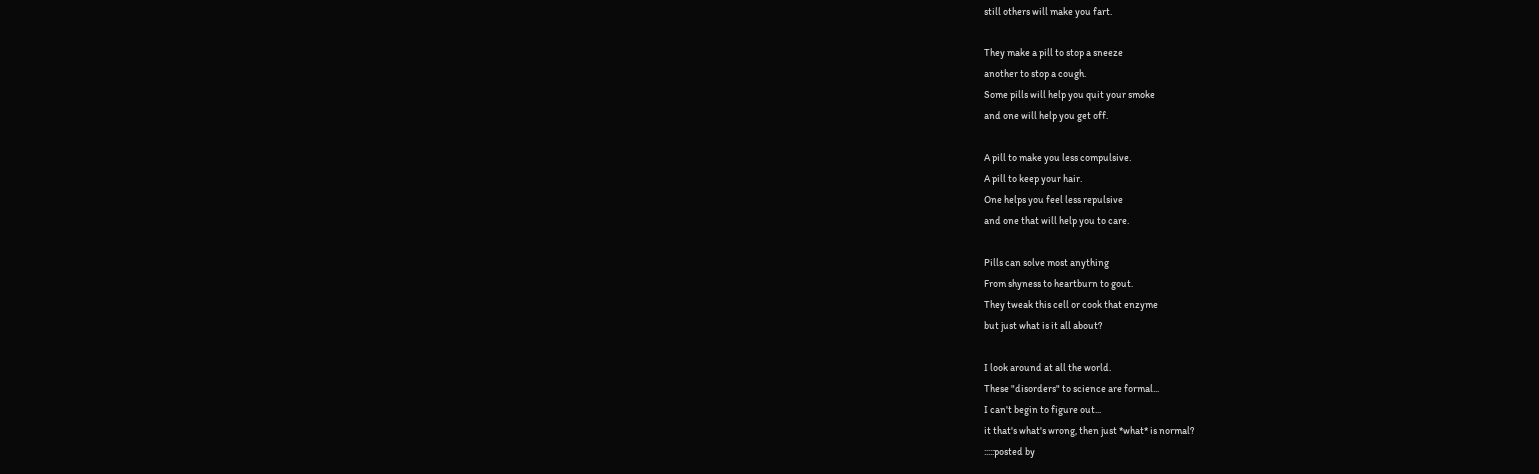still others will make you fart.

They make a pill to stop a sneeze
another to stop a cough.
Some pills will help you quit your smoke
and one will help you get off.

A pill to make you less compulsive.
A pill to keep your hair.
One helps you feel less repulsive
and one that will help you to care.

Pills can solve most anything
From shyness to heartburn to gout.
They tweak this cell or cook that enzyme
but just what is it all about?

I look around at all the world.
These "disorders" to science are formal...
I can't begin to figure out...
it that's what's wrong, then just *what* is normal?
:::::posted by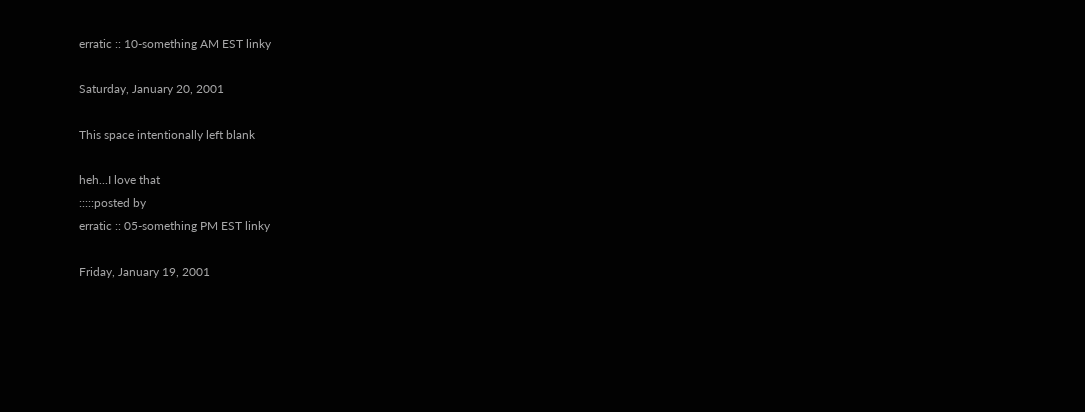erratic :: 10-something AM EST linky

Saturday, January 20, 2001

This space intentionally left blank

heh...I love that
:::::posted by
erratic :: 05-something PM EST linky

Friday, January 19, 2001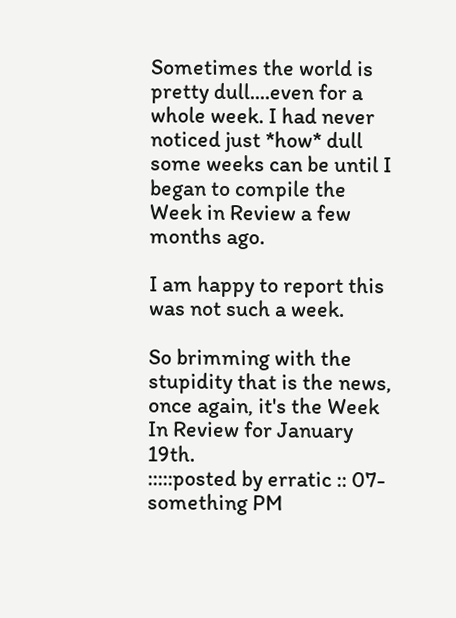Sometimes the world is pretty dull....even for a whole week. I had never noticed just *how* dull some weeks can be until I began to compile the Week in Review a few months ago.

I am happy to report this was not such a week.

So brimming with the stupidity that is the news, once again, it's the Week In Review for January 19th.
:::::posted by erratic :: 07-something PM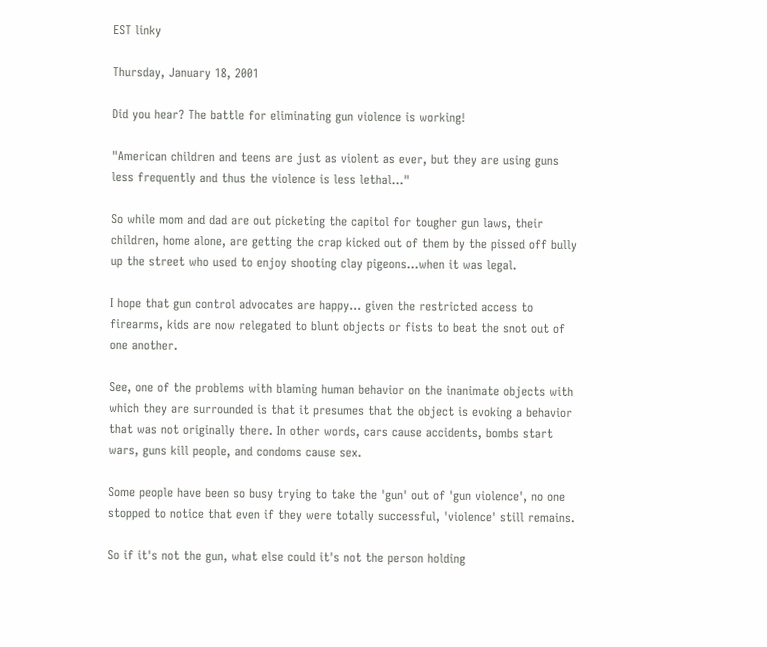EST linky

Thursday, January 18, 2001

Did you hear? The battle for eliminating gun violence is working!

"American children and teens are just as violent as ever, but they are using guns less frequently and thus the violence is less lethal..."

So while mom and dad are out picketing the capitol for tougher gun laws, their children, home alone, are getting the crap kicked out of them by the pissed off bully up the street who used to enjoy shooting clay pigeons...when it was legal.

I hope that gun control advocates are happy... given the restricted access to firearms, kids are now relegated to blunt objects or fists to beat the snot out of one another.

See, one of the problems with blaming human behavior on the inanimate objects with which they are surrounded is that it presumes that the object is evoking a behavior that was not originally there. In other words, cars cause accidents, bombs start wars, guns kill people, and condoms cause sex.

Some people have been so busy trying to take the 'gun' out of 'gun violence', no one stopped to notice that even if they were totally successful, 'violence' still remains.

So if it's not the gun, what else could it's not the person holding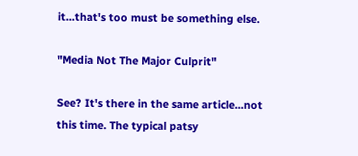it...that's too must be something else.

"Media Not The Major Culprit"

See? It's there in the same article...not this time. The typical patsy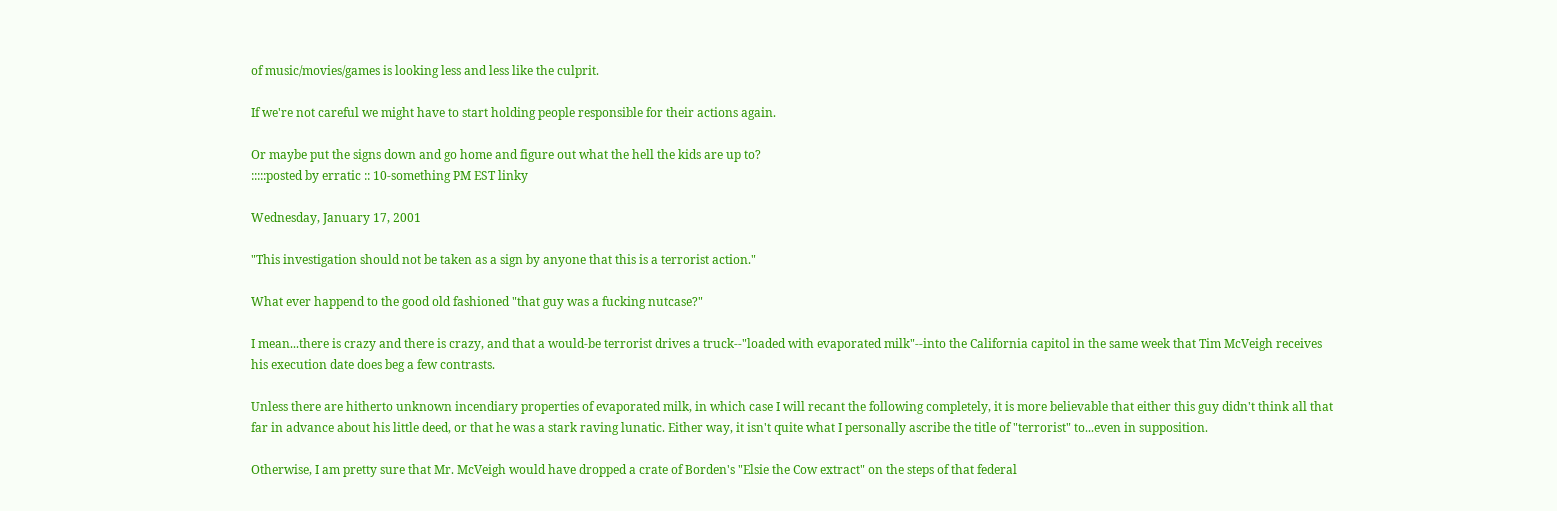of music/movies/games is looking less and less like the culprit.

If we're not careful we might have to start holding people responsible for their actions again.

Or maybe put the signs down and go home and figure out what the hell the kids are up to?
:::::posted by erratic :: 10-something PM EST linky

Wednesday, January 17, 2001

"This investigation should not be taken as a sign by anyone that this is a terrorist action."

What ever happend to the good old fashioned "that guy was a fucking nutcase?"

I mean...there is crazy and there is crazy, and that a would-be terrorist drives a truck--"loaded with evaporated milk"--into the California capitol in the same week that Tim McVeigh receives his execution date does beg a few contrasts.

Unless there are hitherto unknown incendiary properties of evaporated milk, in which case I will recant the following completely, it is more believable that either this guy didn't think all that far in advance about his little deed, or that he was a stark raving lunatic. Either way, it isn't quite what I personally ascribe the title of "terrorist" to...even in supposition.

Otherwise, I am pretty sure that Mr. McVeigh would have dropped a crate of Borden's "Elsie the Cow extract" on the steps of that federal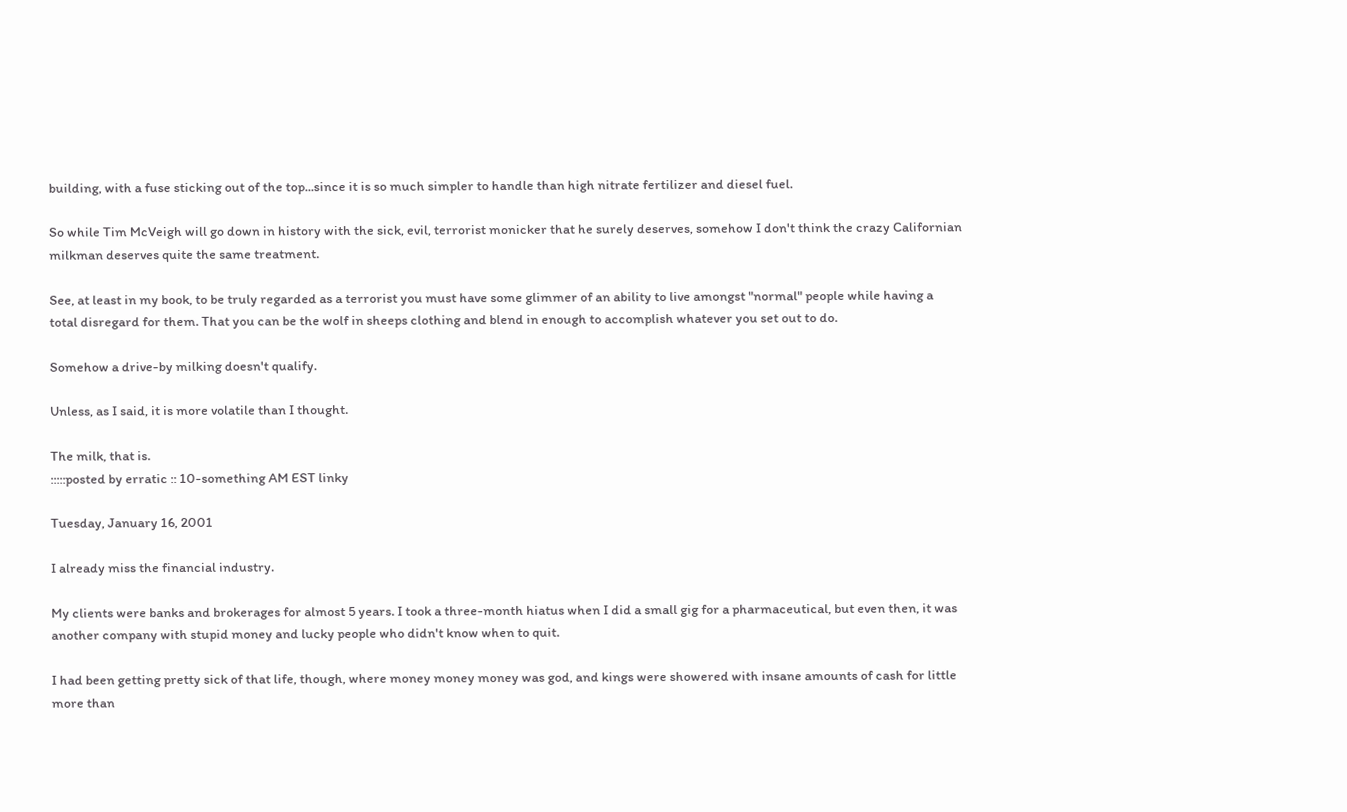building, with a fuse sticking out of the top...since it is so much simpler to handle than high nitrate fertilizer and diesel fuel.

So while Tim McVeigh will go down in history with the sick, evil, terrorist monicker that he surely deserves, somehow I don't think the crazy Californian milkman deserves quite the same treatment.

See, at least in my book, to be truly regarded as a terrorist you must have some glimmer of an ability to live amongst "normal" people while having a total disregard for them. That you can be the wolf in sheeps clothing and blend in enough to accomplish whatever you set out to do.

Somehow a drive-by milking doesn't qualify.

Unless, as I said, it is more volatile than I thought.

The milk, that is.
:::::posted by erratic :: 10-something AM EST linky

Tuesday, January 16, 2001

I already miss the financial industry.

My clients were banks and brokerages for almost 5 years. I took a three-month hiatus when I did a small gig for a pharmaceutical, but even then, it was another company with stupid money and lucky people who didn't know when to quit.

I had been getting pretty sick of that life, though, where money money money was god, and kings were showered with insane amounts of cash for little more than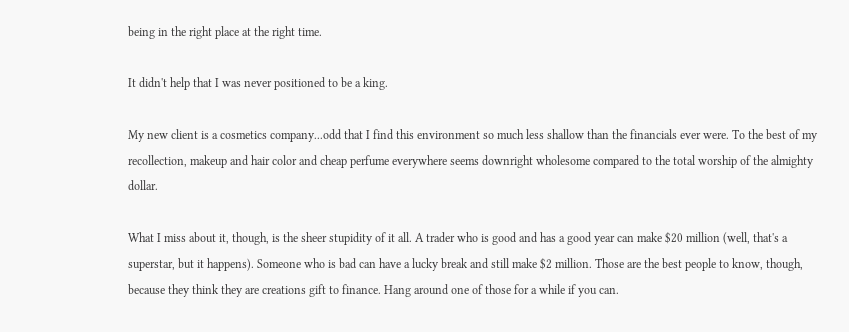being in the right place at the right time.

It didn't help that I was never positioned to be a king.

My new client is a cosmetics company...odd that I find this environment so much less shallow than the financials ever were. To the best of my recollection, makeup and hair color and cheap perfume everywhere seems downright wholesome compared to the total worship of the almighty dollar.

What I miss about it, though, is the sheer stupidity of it all. A trader who is good and has a good year can make $20 million (well, that's a superstar, but it happens). Someone who is bad can have a lucky break and still make $2 million. Those are the best people to know, though, because they think they are creations gift to finance. Hang around one of those for a while if you can.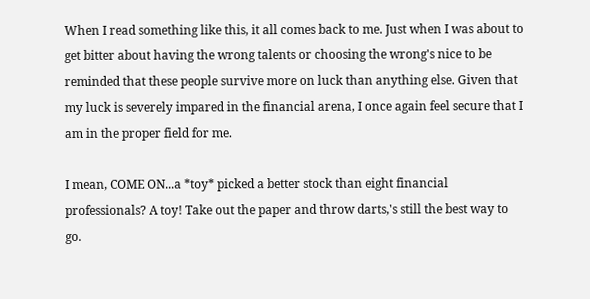When I read something like this, it all comes back to me. Just when I was about to get bitter about having the wrong talents or choosing the wrong's nice to be reminded that these people survive more on luck than anything else. Given that my luck is severely impared in the financial arena, I once again feel secure that I am in the proper field for me.

I mean, COME ON...a *toy* picked a better stock than eight financial professionals? A toy! Take out the paper and throw darts,'s still the best way to go.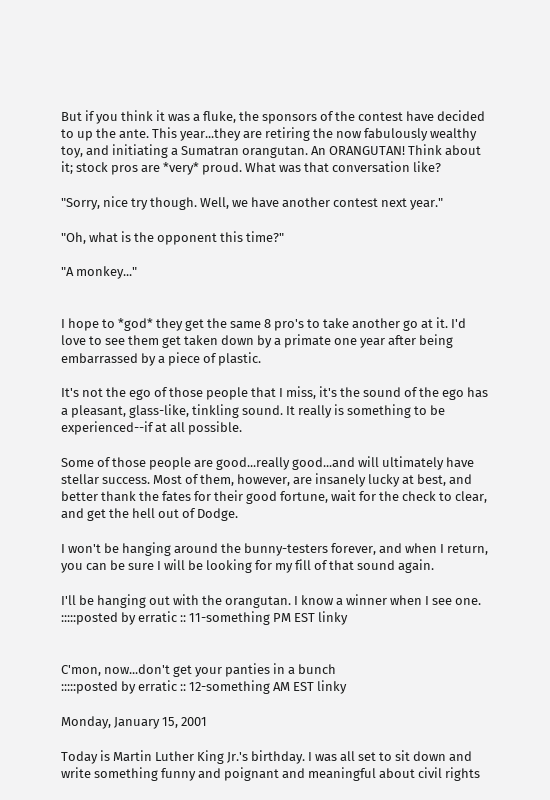But if you think it was a fluke, the sponsors of the contest have decided to up the ante. This year...they are retiring the now fabulously wealthy toy, and initiating a Sumatran orangutan. An ORANGUTAN! Think about it; stock pros are *very* proud. What was that conversation like?

"Sorry, nice try though. Well, we have another contest next year."

"Oh, what is the opponent this time?"

"A monkey..."


I hope to *god* they get the same 8 pro's to take another go at it. I'd love to see them get taken down by a primate one year after being embarrassed by a piece of plastic.

It's not the ego of those people that I miss, it's the sound of the ego has a pleasant, glass-like, tinkling sound. It really is something to be experienced--if at all possible.

Some of those people are good...really good...and will ultimately have stellar success. Most of them, however, are insanely lucky at best, and better thank the fates for their good fortune, wait for the check to clear, and get the hell out of Dodge.

I won't be hanging around the bunny-testers forever, and when I return, you can be sure I will be looking for my fill of that sound again.

I'll be hanging out with the orangutan. I know a winner when I see one.
:::::posted by erratic :: 11-something PM EST linky


C'mon, now...don't get your panties in a bunch
:::::posted by erratic :: 12-something AM EST linky

Monday, January 15, 2001

Today is Martin Luther King Jr.'s birthday. I was all set to sit down and write something funny and poignant and meaningful about civil rights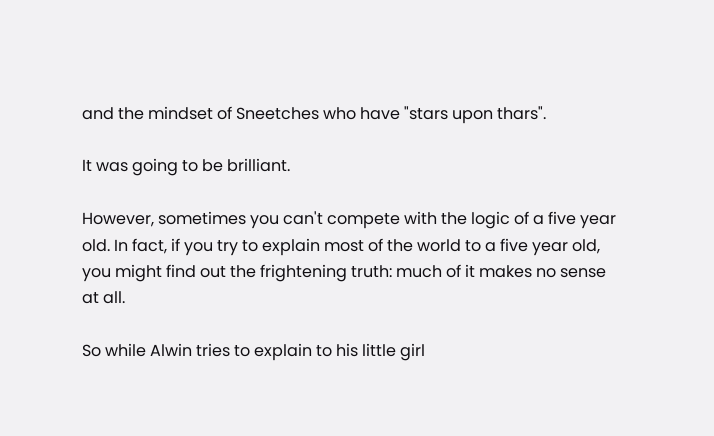and the mindset of Sneetches who have "stars upon thars".

It was going to be brilliant.

However, sometimes you can't compete with the logic of a five year old. In fact, if you try to explain most of the world to a five year old, you might find out the frightening truth: much of it makes no sense at all.

So while Alwin tries to explain to his little girl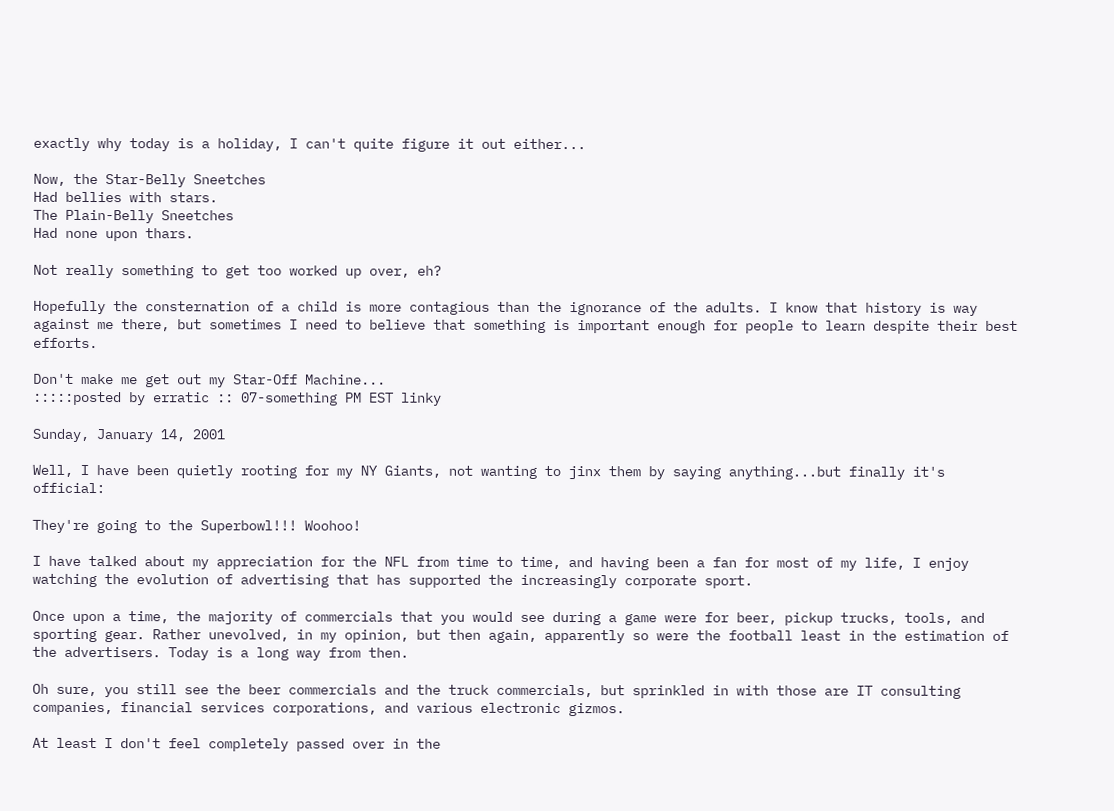exactly why today is a holiday, I can't quite figure it out either...

Now, the Star-Belly Sneetches
Had bellies with stars.
The Plain-Belly Sneetches
Had none upon thars.

Not really something to get too worked up over, eh?

Hopefully the consternation of a child is more contagious than the ignorance of the adults. I know that history is way against me there, but sometimes I need to believe that something is important enough for people to learn despite their best efforts.

Don't make me get out my Star-Off Machine...
:::::posted by erratic :: 07-something PM EST linky

Sunday, January 14, 2001

Well, I have been quietly rooting for my NY Giants, not wanting to jinx them by saying anything...but finally it's official:

They're going to the Superbowl!!! Woohoo!

I have talked about my appreciation for the NFL from time to time, and having been a fan for most of my life, I enjoy watching the evolution of advertising that has supported the increasingly corporate sport.

Once upon a time, the majority of commercials that you would see during a game were for beer, pickup trucks, tools, and sporting gear. Rather unevolved, in my opinion, but then again, apparently so were the football least in the estimation of the advertisers. Today is a long way from then.

Oh sure, you still see the beer commercials and the truck commercials, but sprinkled in with those are IT consulting companies, financial services corporations, and various electronic gizmos.

At least I don't feel completely passed over in the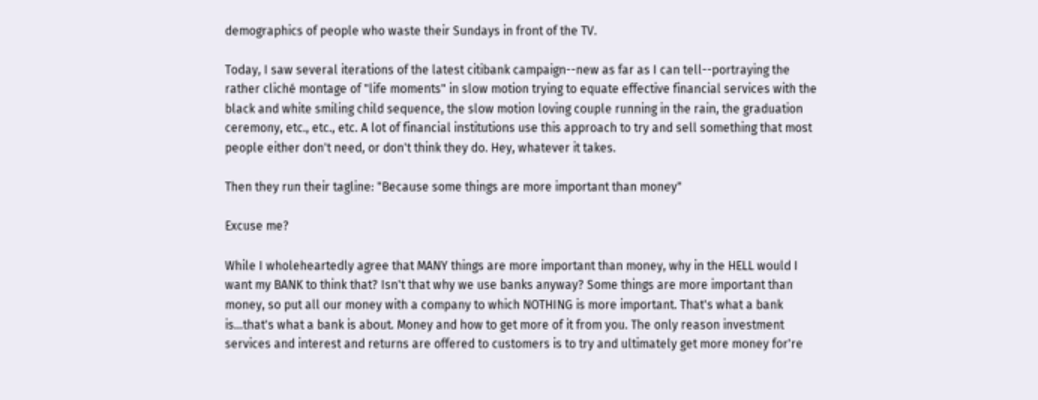demographics of people who waste their Sundays in front of the TV.

Today, I saw several iterations of the latest citibank campaign--new as far as I can tell--portraying the rather cliché montage of "life moments" in slow motion trying to equate effective financial services with the black and white smiling child sequence, the slow motion loving couple running in the rain, the graduation ceremony, etc., etc., etc. A lot of financial institutions use this approach to try and sell something that most people either don't need, or don't think they do. Hey, whatever it takes.

Then they run their tagline: "Because some things are more important than money"

Excuse me?

While I wholeheartedly agree that MANY things are more important than money, why in the HELL would I want my BANK to think that? Isn't that why we use banks anyway? Some things are more important than money, so put all our money with a company to which NOTHING is more important. That's what a bank is...that's what a bank is about. Money and how to get more of it from you. The only reason investment services and interest and returns are offered to customers is to try and ultimately get more money for're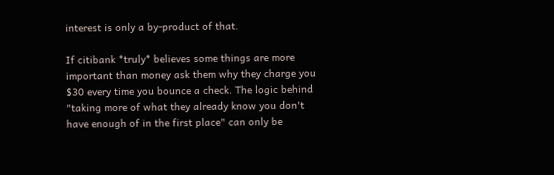interest is only a by-product of that.

If citibank *truly* believes some things are more important than money ask them why they charge you $30 every time you bounce a check. The logic behind "taking more of what they already know you don't have enough of in the first place" can only be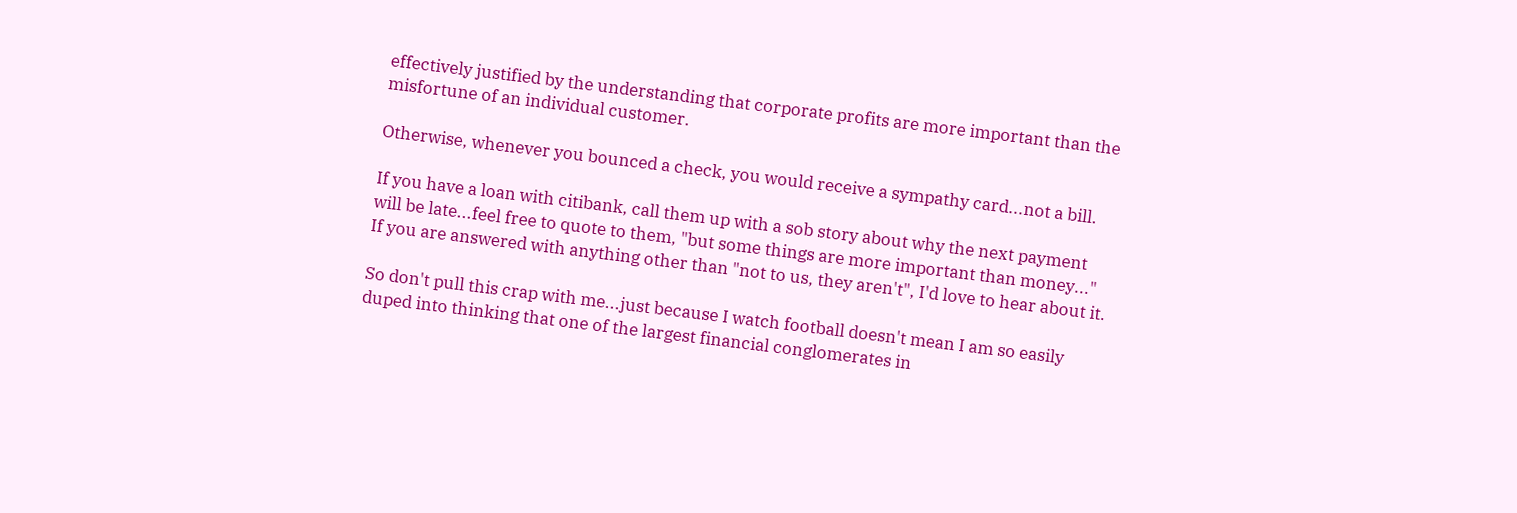effectively justified by the understanding that corporate profits are more important than the misfortune of an individual customer.

Otherwise, whenever you bounced a check, you would receive a sympathy card...not a bill.

If you have a loan with citibank, call them up with a sob story about why the next payment will be late...feel free to quote to them, "but some things are more important than money..." If you are answered with anything other than "not to us, they aren't", I'd love to hear about it.

So don't pull this crap with me...just because I watch football doesn't mean I am so easily duped into thinking that one of the largest financial conglomerates in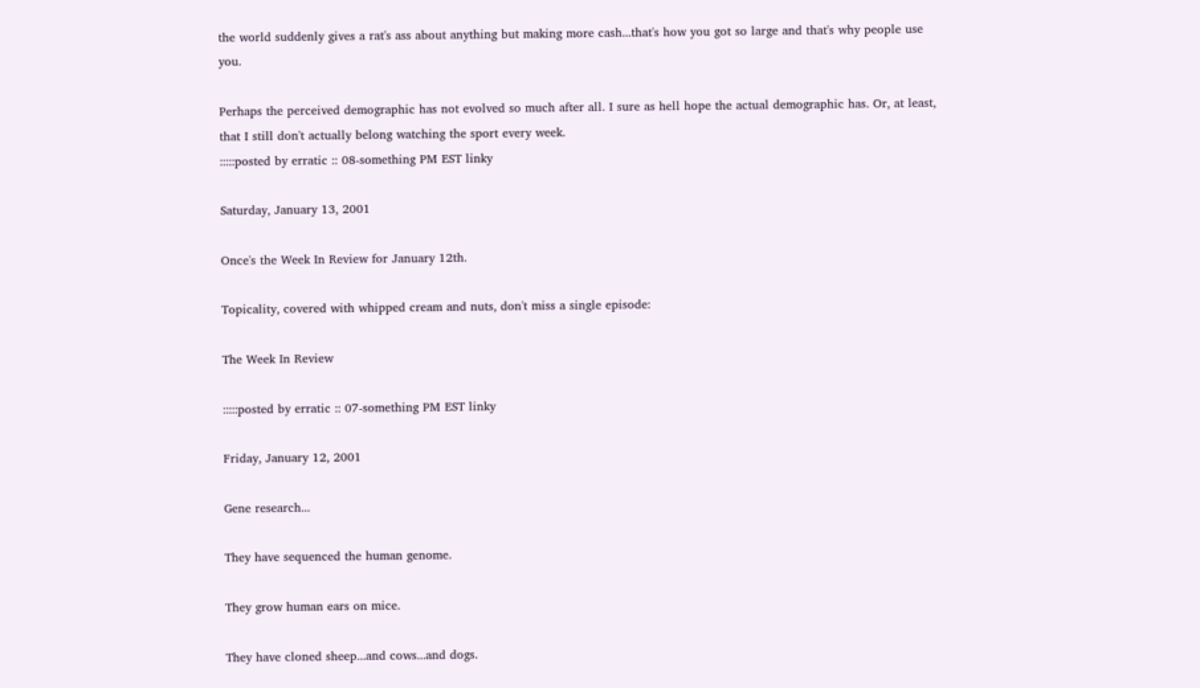the world suddenly gives a rat's ass about anything but making more cash...that's how you got so large and that's why people use you.

Perhaps the perceived demographic has not evolved so much after all. I sure as hell hope the actual demographic has. Or, at least, that I still don't actually belong watching the sport every week.
:::::posted by erratic :: 08-something PM EST linky

Saturday, January 13, 2001

Once's the Week In Review for January 12th.

Topicality, covered with whipped cream and nuts, don't miss a single episode:

The Week In Review

:::::posted by erratic :: 07-something PM EST linky

Friday, January 12, 2001

Gene research...

They have sequenced the human genome.

They grow human ears on mice.

They have cloned sheep...and cows...and dogs.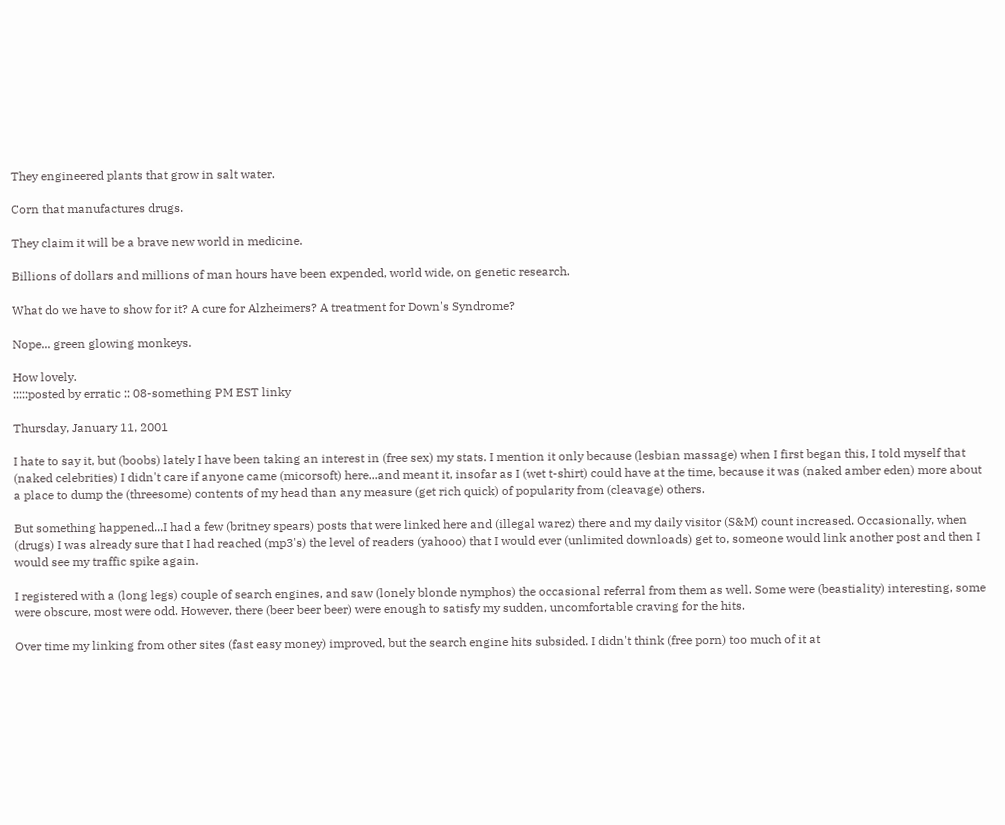They engineered plants that grow in salt water.

Corn that manufactures drugs.

They claim it will be a brave new world in medicine.

Billions of dollars and millions of man hours have been expended, world wide, on genetic research.

What do we have to show for it? A cure for Alzheimers? A treatment for Down's Syndrome?

Nope... green glowing monkeys.

How lovely.
:::::posted by erratic :: 08-something PM EST linky

Thursday, January 11, 2001

I hate to say it, but (boobs) lately I have been taking an interest in (free sex) my stats. I mention it only because (lesbian massage) when I first began this, I told myself that (naked celebrities) I didn't care if anyone came (micorsoft) here...and meant it, insofar as I (wet t-shirt) could have at the time, because it was (naked amber eden) more about a place to dump the (threesome) contents of my head than any measure (get rich quick) of popularity from (cleavage) others.

But something happened...I had a few (britney spears) posts that were linked here and (illegal warez) there and my daily visitor (S&M) count increased. Occasionally, when (drugs) I was already sure that I had reached (mp3's) the level of readers (yahooo) that I would ever (unlimited downloads) get to, someone would link another post and then I would see my traffic spike again.

I registered with a (long legs) couple of search engines, and saw (lonely blonde nymphos) the occasional referral from them as well. Some were (beastiality) interesting, some were obscure, most were odd. However, there (beer beer beer) were enough to satisfy my sudden, uncomfortable craving for the hits.

Over time my linking from other sites (fast easy money) improved, but the search engine hits subsided. I didn't think (free porn) too much of it at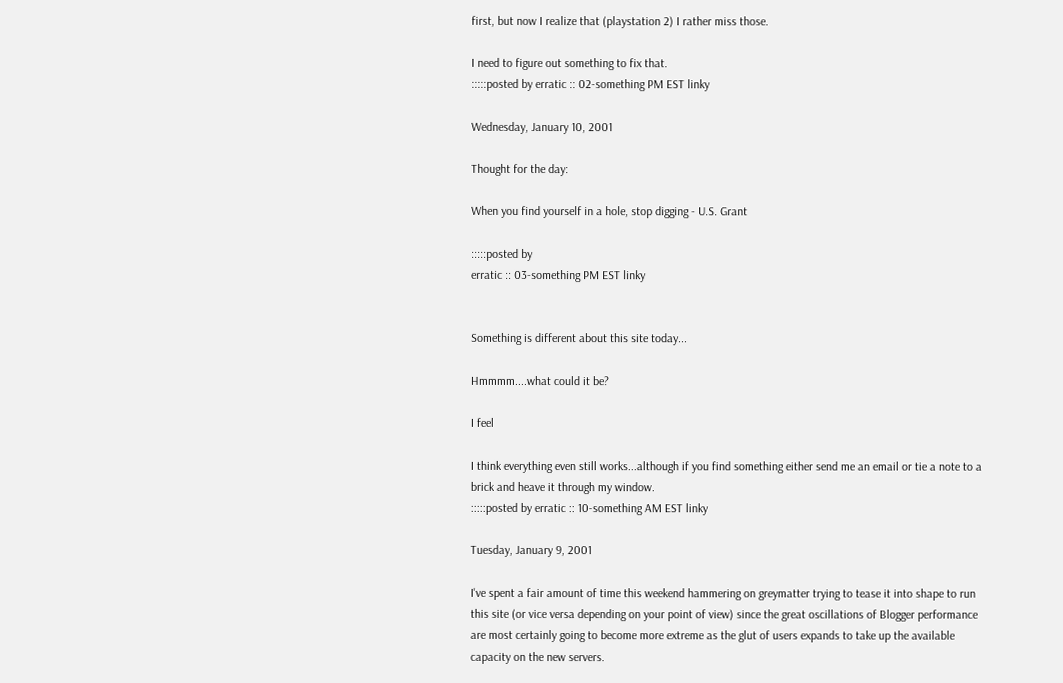first, but now I realize that (playstation 2) I rather miss those.

I need to figure out something to fix that.
:::::posted by erratic :: 02-something PM EST linky

Wednesday, January 10, 2001

Thought for the day:

When you find yourself in a hole, stop digging - U.S. Grant

:::::posted by
erratic :: 03-something PM EST linky


Something is different about this site today...

Hmmmm....what could it be?

I feel

I think everything even still works...although if you find something either send me an email or tie a note to a brick and heave it through my window.
:::::posted by erratic :: 10-something AM EST linky

Tuesday, January 9, 2001

I've spent a fair amount of time this weekend hammering on greymatter trying to tease it into shape to run this site (or vice versa depending on your point of view) since the great oscillations of Blogger performance are most certainly going to become more extreme as the glut of users expands to take up the available capacity on the new servers.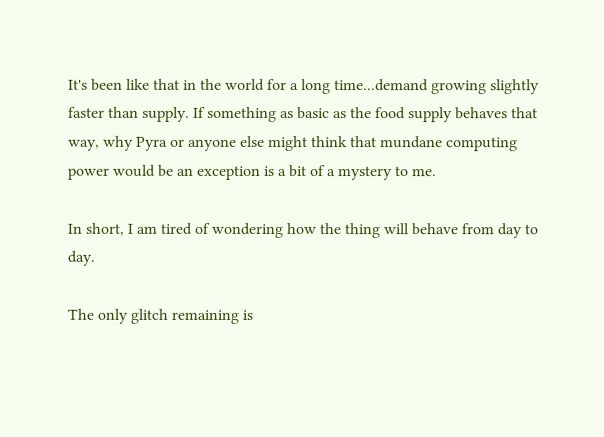It's been like that in the world for a long time...demand growing slightly faster than supply. If something as basic as the food supply behaves that way, why Pyra or anyone else might think that mundane computing power would be an exception is a bit of a mystery to me.

In short, I am tired of wondering how the thing will behave from day to day.

The only glitch remaining is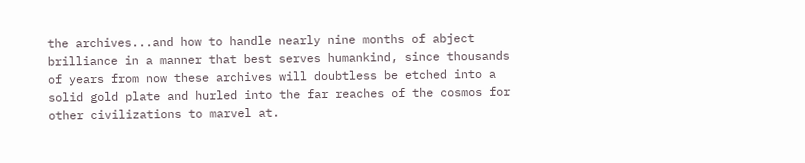the archives...and how to handle nearly nine months of abject brilliance in a manner that best serves humankind, since thousands of years from now these archives will doubtless be etched into a solid gold plate and hurled into the far reaches of the cosmos for other civilizations to marvel at.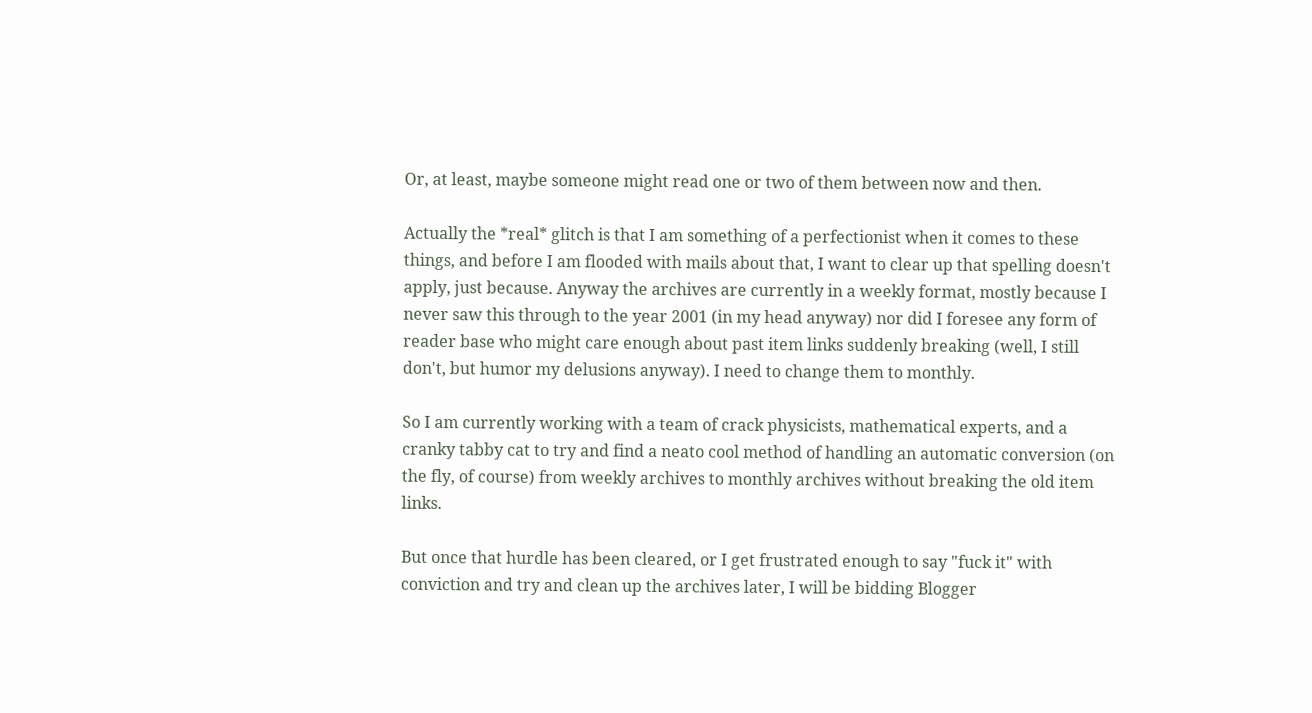Or, at least, maybe someone might read one or two of them between now and then.

Actually the *real* glitch is that I am something of a perfectionist when it comes to these things, and before I am flooded with mails about that, I want to clear up that spelling doesn't apply, just because. Anyway the archives are currently in a weekly format, mostly because I never saw this through to the year 2001 (in my head anyway) nor did I foresee any form of reader base who might care enough about past item links suddenly breaking (well, I still don't, but humor my delusions anyway). I need to change them to monthly.

So I am currently working with a team of crack physicists, mathematical experts, and a cranky tabby cat to try and find a neato cool method of handling an automatic conversion (on the fly, of course) from weekly archives to monthly archives without breaking the old item links.

But once that hurdle has been cleared, or I get frustrated enough to say "fuck it" with conviction and try and clean up the archives later, I will be bidding Blogger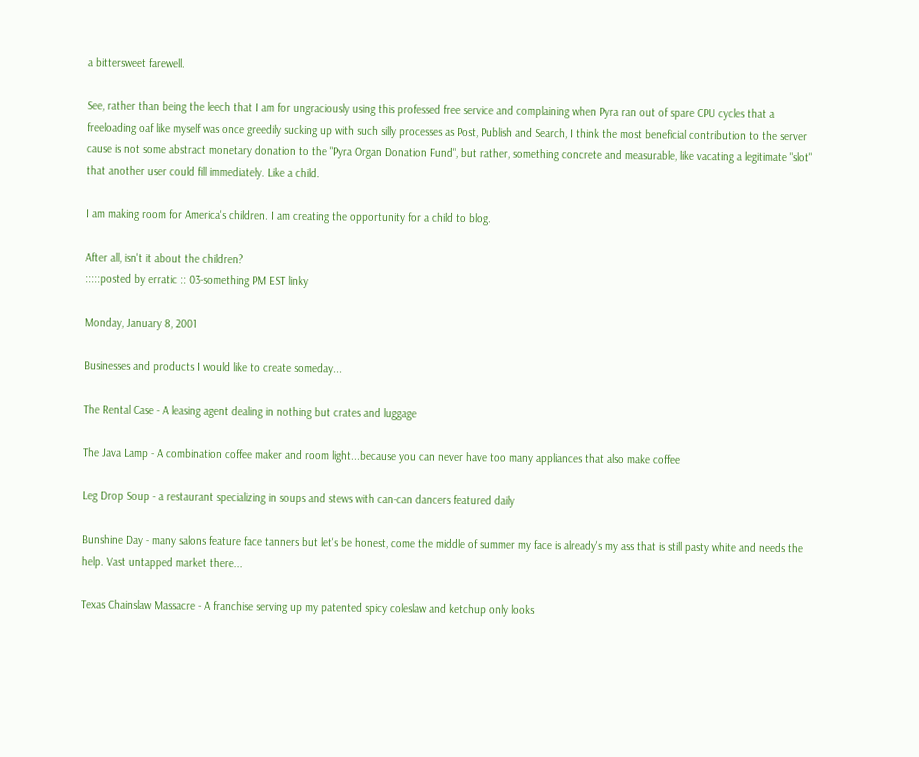a bittersweet farewell.

See, rather than being the leech that I am for ungraciously using this professed free service and complaining when Pyra ran out of spare CPU cycles that a freeloading oaf like myself was once greedily sucking up with such silly processes as Post, Publish and Search, I think the most beneficial contribution to the server cause is not some abstract monetary donation to the "Pyra Organ Donation Fund", but rather, something concrete and measurable, like vacating a legitimate "slot" that another user could fill immediately. Like a child.

I am making room for America's children. I am creating the opportunity for a child to blog.

After all, isn't it about the children?
:::::posted by erratic :: 03-something PM EST linky

Monday, January 8, 2001

Businesses and products I would like to create someday...

The Rental Case - A leasing agent dealing in nothing but crates and luggage

The Java Lamp - A combination coffee maker and room light...because you can never have too many appliances that also make coffee

Leg Drop Soup - a restaurant specializing in soups and stews with can-can dancers featured daily

Bunshine Day - many salons feature face tanners but let's be honest, come the middle of summer my face is already's my ass that is still pasty white and needs the help. Vast untapped market there...

Texas Chainslaw Massacre - A franchise serving up my patented spicy coleslaw and ketchup only looks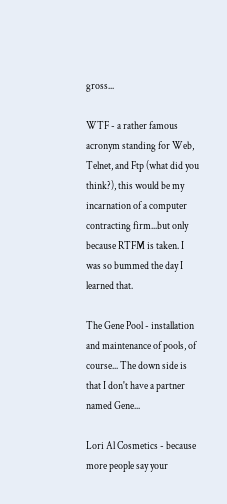gross...

WTF - a rather famous acronym standing for Web, Telnet, and Ftp (what did you think?), this would be my incarnation of a computer contracting firm...but only because RTFM is taken. I was so bummed the day I learned that.

The Gene Pool - installation and maintenance of pools, of course... The down side is that I don't have a partner named Gene...

Lori Al Cosmetics - because more people say your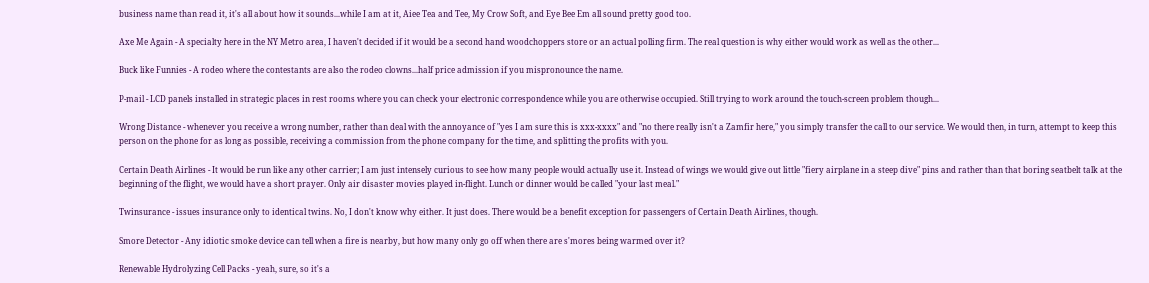business name than read it, it's all about how it sounds...while I am at it, Aiee Tea and Tee, My Crow Soft, and Eye Bee Em all sound pretty good too.

Axe Me Again - A specialty here in the NY Metro area, I haven't decided if it would be a second hand woodchoppers store or an actual polling firm. The real question is why either would work as well as the other...

Buck like Funnies - A rodeo where the contestants are also the rodeo clowns...half price admission if you mispronounce the name.

P-mail - LCD panels installed in strategic places in rest rooms where you can check your electronic correspondence while you are otherwise occupied. Still trying to work around the touch-screen problem though...

Wrong Distance - whenever you receive a wrong number, rather than deal with the annoyance of "yes I am sure this is xxx-xxxx" and "no there really isn't a Zamfir here," you simply transfer the call to our service. We would then, in turn, attempt to keep this person on the phone for as long as possible, receiving a commission from the phone company for the time, and splitting the profits with you.

Certain Death Airlines - It would be run like any other carrier; I am just intensely curious to see how many people would actually use it. Instead of wings we would give out little "fiery airplane in a steep dive" pins and rather than that boring seatbelt talk at the beginning of the flight, we would have a short prayer. Only air disaster movies played in-flight. Lunch or dinner would be called "your last meal."

Twinsurance - issues insurance only to identical twins. No, I don't know why either. It just does. There would be a benefit exception for passengers of Certain Death Airlines, though.

Smore Detector - Any idiotic smoke device can tell when a fire is nearby, but how many only go off when there are s'mores being warmed over it?

Renewable Hydrolyzing Cell Packs - yeah, sure, so it's a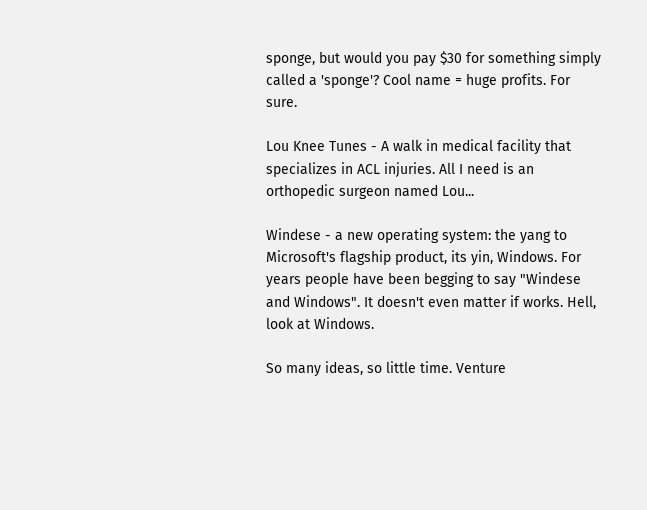sponge, but would you pay $30 for something simply called a 'sponge'? Cool name = huge profits. For sure.

Lou Knee Tunes - A walk in medical facility that specializes in ACL injuries. All I need is an orthopedic surgeon named Lou...

Windese - a new operating system: the yang to Microsoft's flagship product, its yin, Windows. For years people have been begging to say "Windese and Windows". It doesn't even matter if works. Hell, look at Windows.

So many ideas, so little time. Venture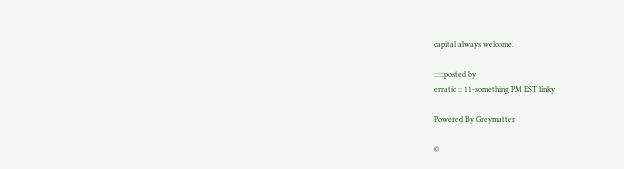capital always welcome.

:::::posted by
erratic :: 11-something PM EST linky

Powered By Greymatter

©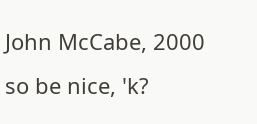John McCabe, 2000
so be nice, 'k?